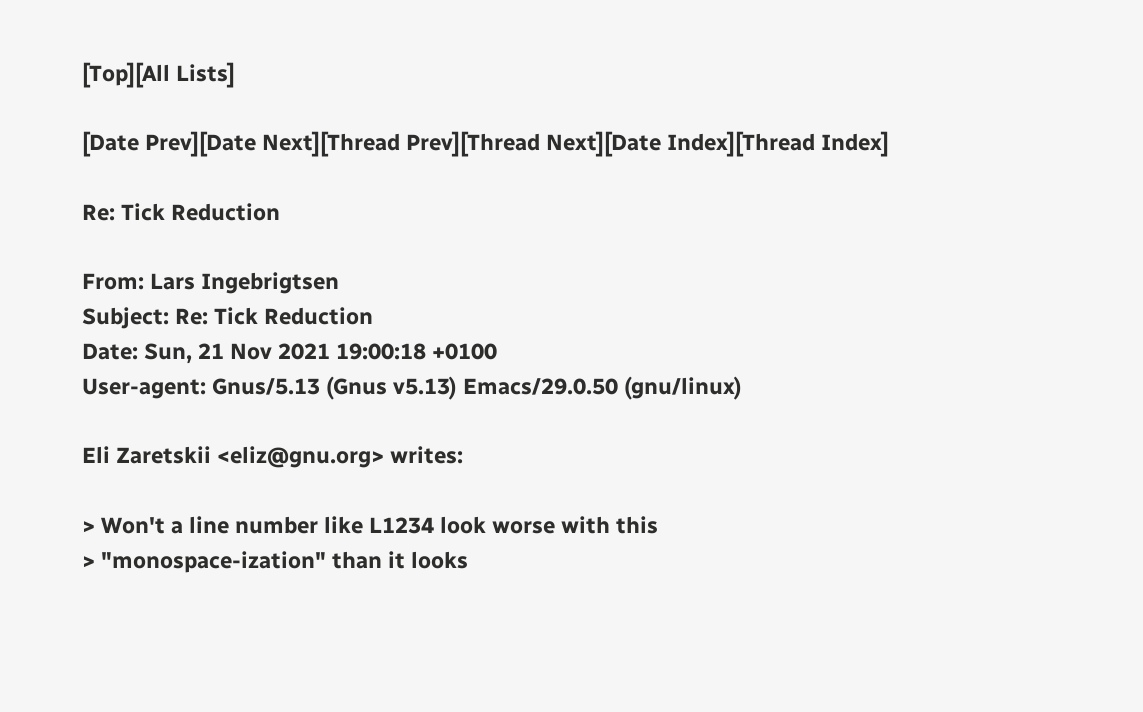[Top][All Lists]

[Date Prev][Date Next][Thread Prev][Thread Next][Date Index][Thread Index]

Re: Tick Reduction

From: Lars Ingebrigtsen
Subject: Re: Tick Reduction
Date: Sun, 21 Nov 2021 19:00:18 +0100
User-agent: Gnus/5.13 (Gnus v5.13) Emacs/29.0.50 (gnu/linux)

Eli Zaretskii <eliz@gnu.org> writes:

> Won't a line number like L1234 look worse with this
> "monospace-ization" than it looks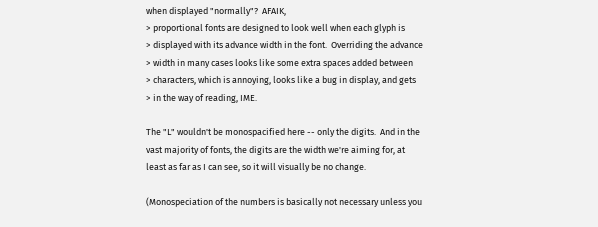when displayed "normally"?  AFAIK,
> proportional fonts are designed to look well when each glyph is
> displayed with its advance width in the font.  Overriding the advance
> width in many cases looks like some extra spaces added between
> characters, which is annoying, looks like a bug in display, and gets
> in the way of reading, IME.

The "L" wouldn't be monospacified here -- only the digits.  And in the
vast majority of fonts, the digits are the width we're aiming for, at
least as far as I can see, so it will visually be no change.

(Monospeciation of the numbers is basically not necessary unless you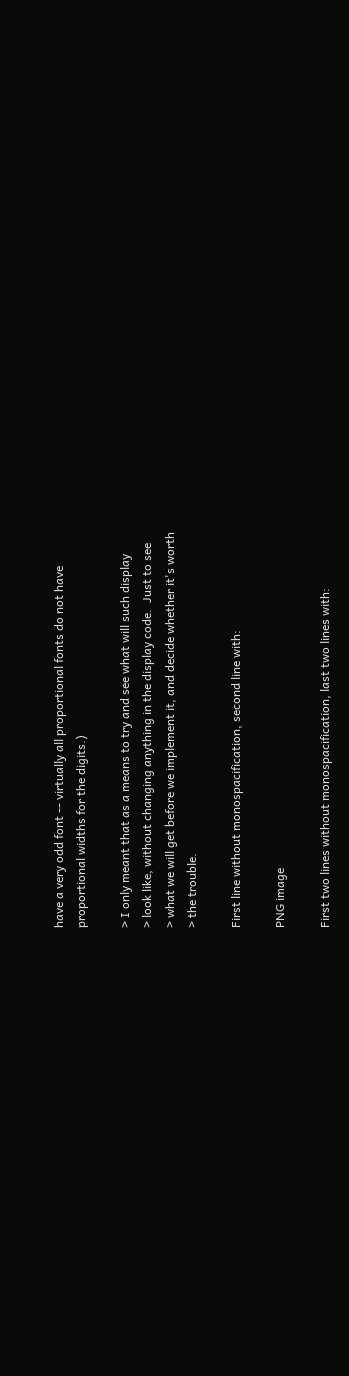have a very odd font -- virtually all proportional fonts do not have
proportional widths for the digits.)

> I only meant that as a means to try and see what will such display
> look like, without changing anything in the display code.  Just to see
> what we will get before we implement it, and decide whether it's worth
> the trouble.

First line without monospacification, second line with:

PNG image

First two lines without monospacification, last two lines with: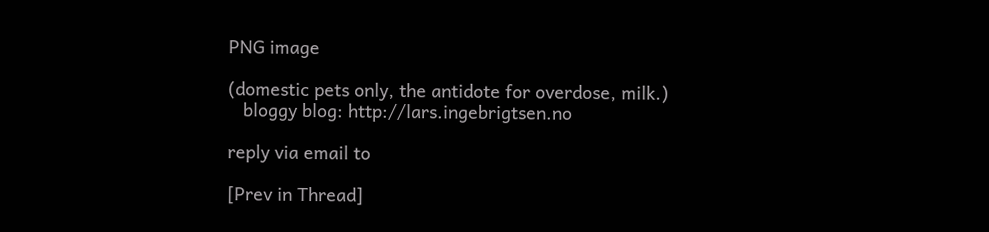PNG image

(domestic pets only, the antidote for overdose, milk.)
   bloggy blog: http://lars.ingebrigtsen.no

reply via email to

[Prev in Thread]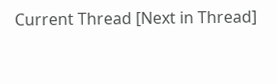Current Thread [Next in Thread]